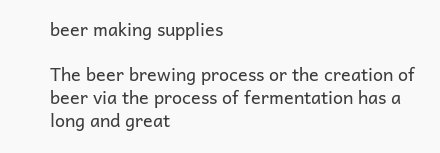beer making supplies

The beer brewing process or the creation of beer via the process of fermentation has a long and great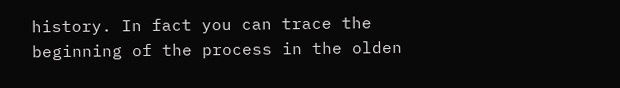history. In fact you can trace the beginning of the process in the olden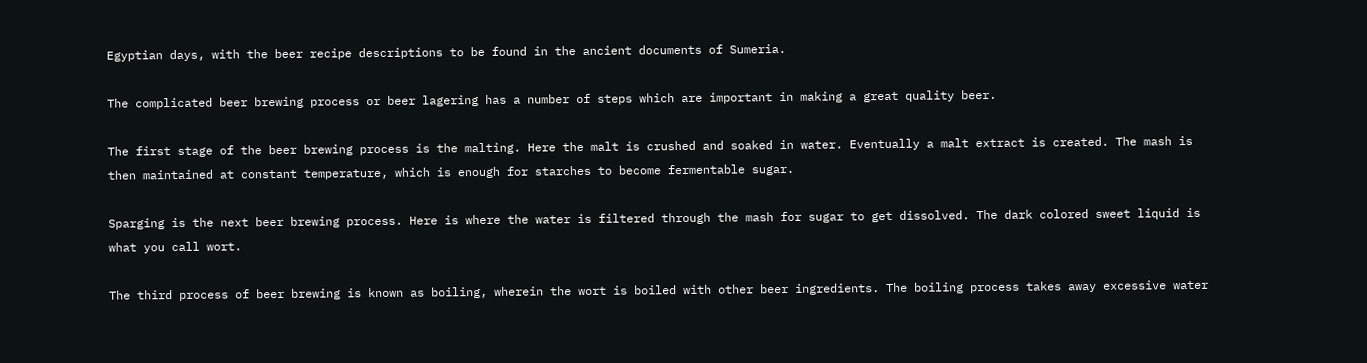Egyptian days, with the beer recipe descriptions to be found in the ancient documents of Sumeria.

The complicated beer brewing process or beer lagering has a number of steps which are important in making a great quality beer.

The first stage of the beer brewing process is the malting. Here the malt is crushed and soaked in water. Eventually a malt extract is created. The mash is then maintained at constant temperature, which is enough for starches to become fermentable sugar.

Sparging is the next beer brewing process. Here is where the water is filtered through the mash for sugar to get dissolved. The dark colored sweet liquid is what you call wort.

The third process of beer brewing is known as boiling, wherein the wort is boiled with other beer ingredients. The boiling process takes away excessive water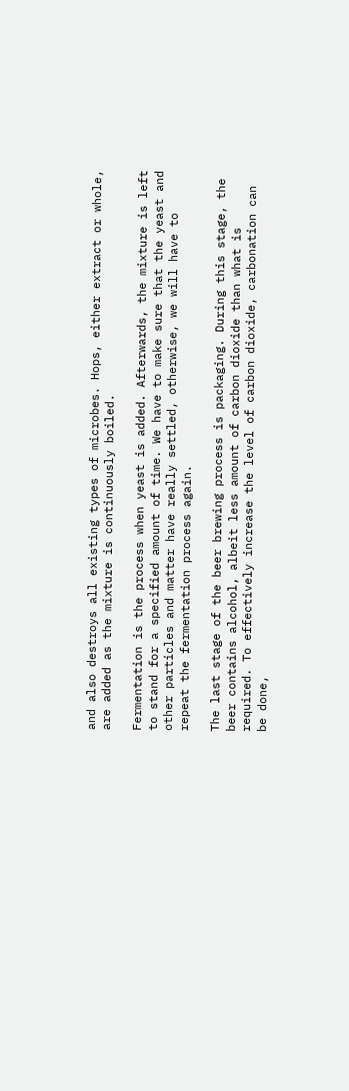and also destroys all existing types of microbes. Hops, either extract or whole, are added as the mixture is continuously boiled.

Fermentation is the process when yeast is added. Afterwards, the mixture is left to stand for a specified amount of time. We have to make sure that the yeast and other particles and matter have really settled, otherwise, we will have to repeat the fermentation process again.

The last stage of the beer brewing process is packaging. During this stage, the beer contains alcohol, albeit less amount of carbon dioxide than what is required. To effectively increase the level of carbon dioxide, carbonation can be done,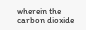wherein the carbon dioxide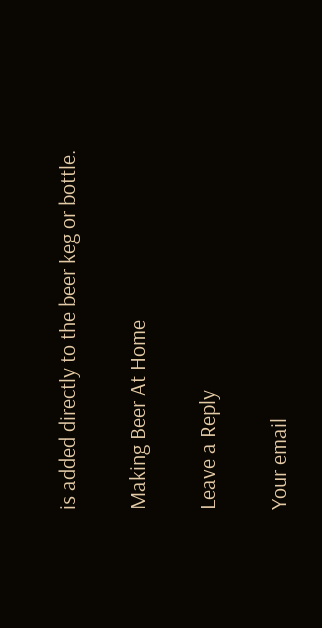is added directly to the beer keg or bottle.

Making Beer At Home

Leave a Reply

Your email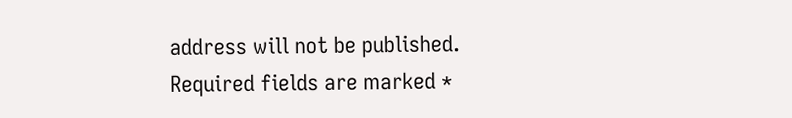address will not be published. Required fields are marked *